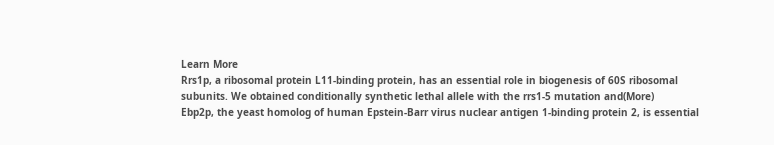Learn More
Rrs1p, a ribosomal protein L11-binding protein, has an essential role in biogenesis of 60S ribosomal subunits. We obtained conditionally synthetic lethal allele with the rrs1-5 mutation and(More)
Ebp2p, the yeast homolog of human Epstein-Barr virus nuclear antigen 1-binding protein 2, is essential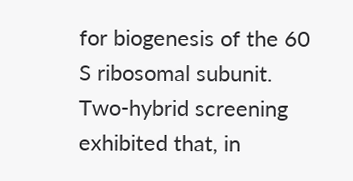for biogenesis of the 60 S ribosomal subunit. Two-hybrid screening exhibited that, in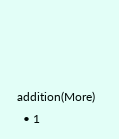addition(More)
  • 1